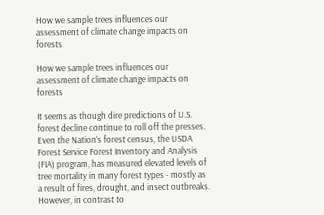How we sample trees influences our assessment of climate change impacts on forests

How we sample trees influences our assessment of climate change impacts on forests

It seems as though dire predictions of U.S. forest decline continue to roll off the presses. Even the Nation’s forest census, the USDA Forest Service Forest Inventory and Analysis (FIA) program, has measured elevated levels of tree mortality in many forest types - mostly as a result of fires, drought, and insect outbreaks. However, in contrast to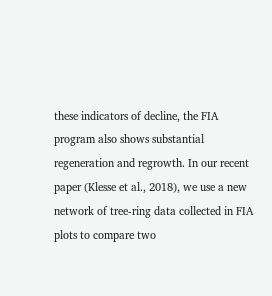these indicators of decline, the FIA program also shows substantial regeneration and regrowth. In our recent paper (Klesse et al., 2018), we use a new network of tree-ring data collected in FIA plots to compare two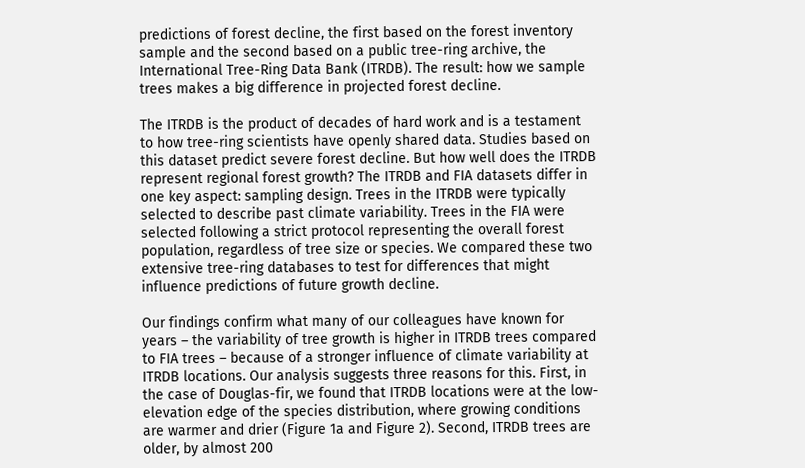predictions of forest decline, the first based on the forest inventory sample and the second based on a public tree-ring archive, the International Tree-Ring Data Bank (ITRDB). The result: how we sample trees makes a big difference in projected forest decline.

The ITRDB is the product of decades of hard work and is a testament to how tree-ring scientists have openly shared data. Studies based on this dataset predict severe forest decline. But how well does the ITRDB represent regional forest growth? The ITRDB and FIA datasets differ in one key aspect: sampling design. Trees in the ITRDB were typically selected to describe past climate variability. Trees in the FIA were selected following a strict protocol representing the overall forest population, regardless of tree size or species. We compared these two extensive tree-ring databases to test for differences that might influence predictions of future growth decline.

Our findings confirm what many of our colleagues have known for years – the variability of tree growth is higher in ITRDB trees compared to FIA trees – because of a stronger influence of climate variability at ITRDB locations. Our analysis suggests three reasons for this. First, in the case of Douglas-fir, we found that ITRDB locations were at the low-elevation edge of the species distribution, where growing conditions are warmer and drier (Figure 1a and Figure 2). Second, ITRDB trees are older, by almost 200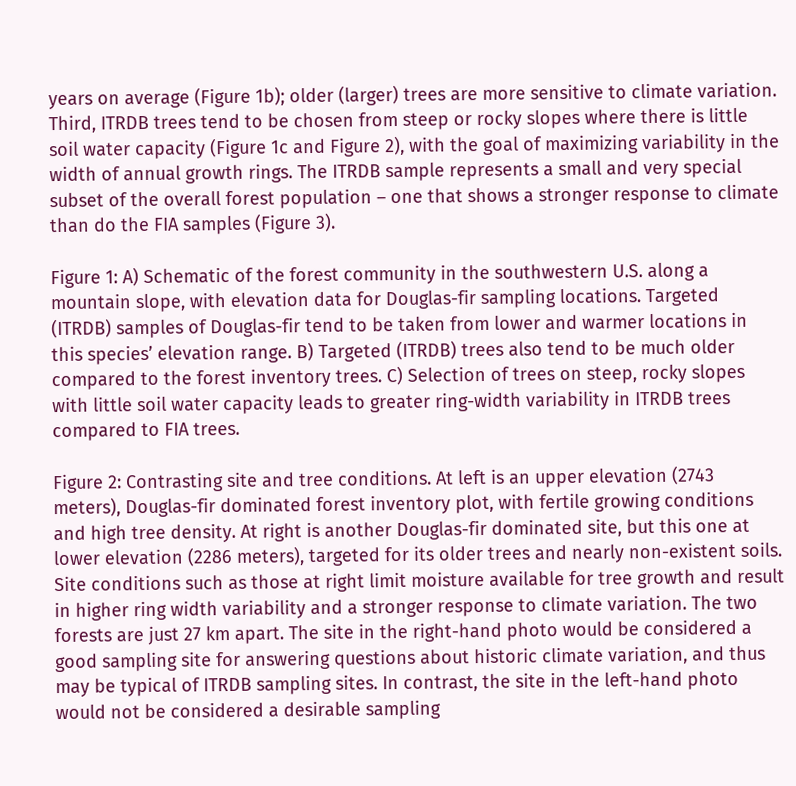years on average (Figure 1b); older (larger) trees are more sensitive to climate variation. Third, ITRDB trees tend to be chosen from steep or rocky slopes where there is little soil water capacity (Figure 1c and Figure 2), with the goal of maximizing variability in the width of annual growth rings. The ITRDB sample represents a small and very special subset of the overall forest population – one that shows a stronger response to climate than do the FIA samples (Figure 3).

Figure 1: A) Schematic of the forest community in the southwestern U.S. along a mountain slope, with elevation data for Douglas-fir sampling locations. Targeted (ITRDB) samples of Douglas-fir tend to be taken from lower and warmer locations in this species’ elevation range. B) Targeted (ITRDB) trees also tend to be much older compared to the forest inventory trees. C) Selection of trees on steep, rocky slopes with little soil water capacity leads to greater ring-width variability in ITRDB trees compared to FIA trees.

Figure 2: Contrasting site and tree conditions. At left is an upper elevation (2743 meters), Douglas-fir dominated forest inventory plot, with fertile growing conditions and high tree density. At right is another Douglas-fir dominated site, but this one at lower elevation (2286 meters), targeted for its older trees and nearly non-existent soils. Site conditions such as those at right limit moisture available for tree growth and result in higher ring width variability and a stronger response to climate variation. The two forests are just 27 km apart. The site in the right-hand photo would be considered a good sampling site for answering questions about historic climate variation, and thus may be typical of ITRDB sampling sites. In contrast, the site in the left-hand photo would not be considered a desirable sampling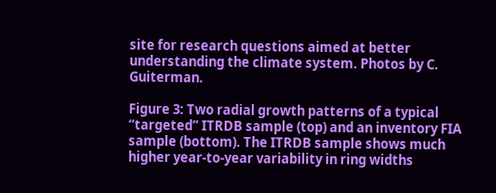site for research questions aimed at better understanding the climate system. Photos by C. Guiterman.

Figure 3: Two radial growth patterns of a typical “targeted” ITRDB sample (top) and an inventory FIA sample (bottom). The ITRDB sample shows much higher year-to-year variability in ring widths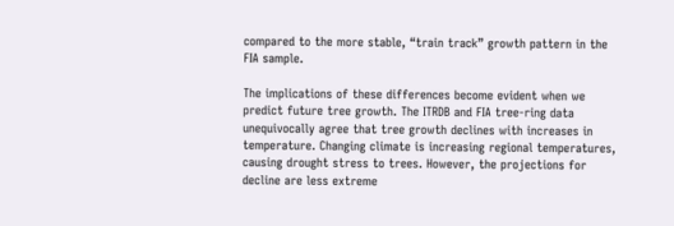compared to the more stable, “train track” growth pattern in the FIA sample.

The implications of these differences become evident when we predict future tree growth. The ITRDB and FIA tree-ring data unequivocally agree that tree growth declines with increases in temperature. Changing climate is increasing regional temperatures, causing drought stress to trees. However, the projections for decline are less extreme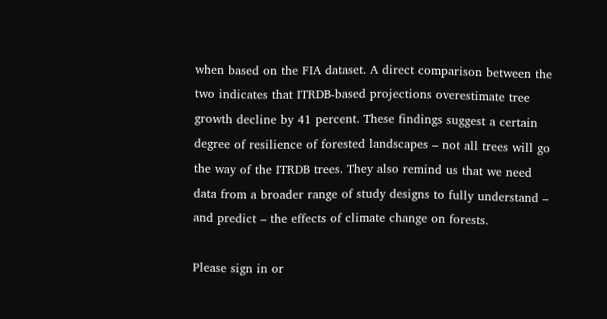when based on the FIA dataset. A direct comparison between the two indicates that ITRDB-based projections overestimate tree growth decline by 41 percent. These findings suggest a certain degree of resilience of forested landscapes – not all trees will go the way of the ITRDB trees. They also remind us that we need data from a broader range of study designs to fully understand – and predict – the effects of climate change on forests.

Please sign in or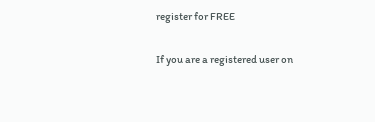register for FREE

If you are a registered user on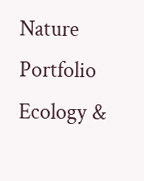Nature Portfolio Ecology &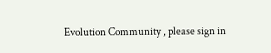Evolution Community , please sign in